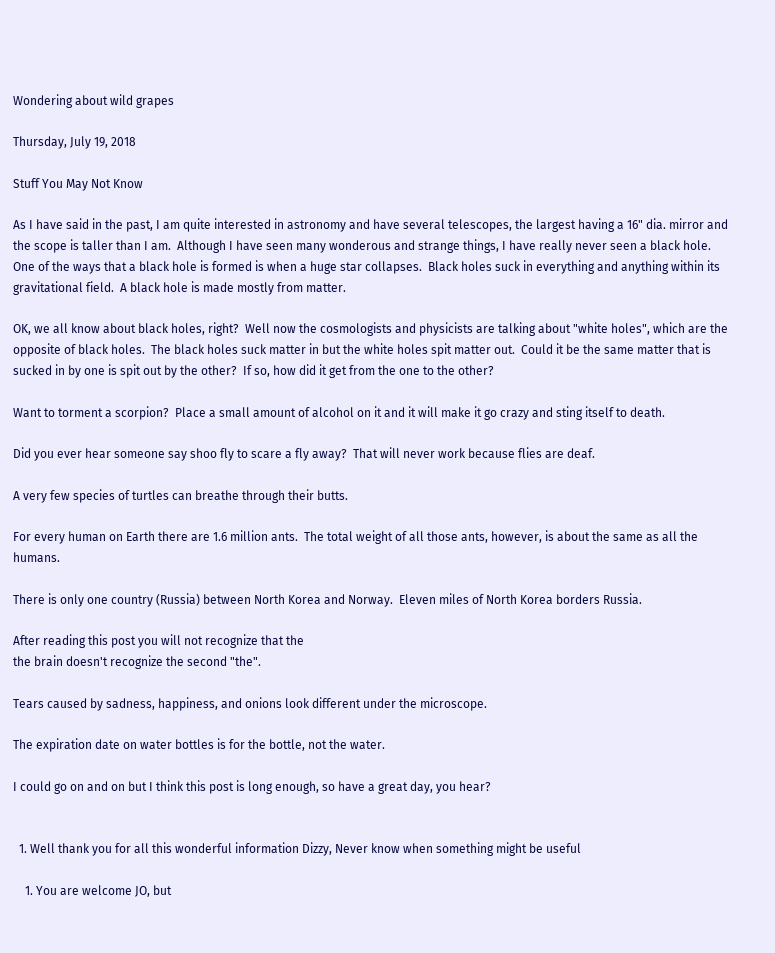Wondering about wild grapes

Thursday, July 19, 2018

Stuff You May Not Know

As I have said in the past, I am quite interested in astronomy and have several telescopes, the largest having a 16" dia. mirror and the scope is taller than I am.  Although I have seen many wonderous and strange things, I have really never seen a black hole.  One of the ways that a black hole is formed is when a huge star collapses.  Black holes suck in everything and anything within its gravitational field.  A black hole is made mostly from matter.

OK, we all know about black holes, right?  Well now the cosmologists and physicists are talking about "white holes", which are the opposite of black holes.  The black holes suck matter in but the white holes spit matter out.  Could it be the same matter that is sucked in by one is spit out by the other?  If so, how did it get from the one to the other?

Want to torment a scorpion?  Place a small amount of alcohol on it and it will make it go crazy and sting itself to death.

Did you ever hear someone say shoo fly to scare a fly away?  That will never work because flies are deaf.

A very few species of turtles can breathe through their butts.

For every human on Earth there are 1.6 million ants.  The total weight of all those ants, however, is about the same as all the humans.

There is only one country (Russia) between North Korea and Norway.  Eleven miles of North Korea borders Russia.

After reading this post you will not recognize that the
the brain doesn't recognize the second "the".

Tears caused by sadness, happiness, and onions look different under the microscope.

The expiration date on water bottles is for the bottle, not the water.

I could go on and on but I think this post is long enough, so have a great day, you hear?


  1. Well thank you for all this wonderful information Dizzy, Never know when something might be useful

    1. You are welcome JO, but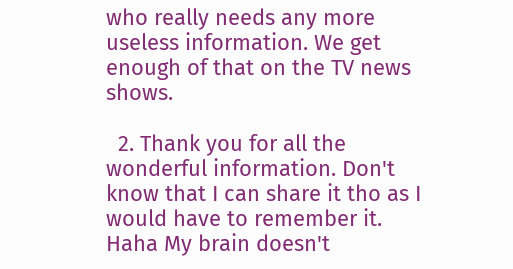who really needs any more useless information. We get enough of that on the TV news shows.

  2. Thank you for all the wonderful information. Don't know that I can share it tho as I would have to remember it. Haha My brain doesn't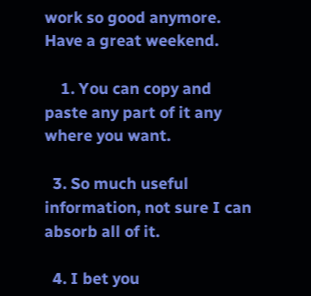work so good anymore. Have a great weekend.

    1. You can copy and paste any part of it any where you want.

  3. So much useful information, not sure I can absorb all of it.

  4. I bet you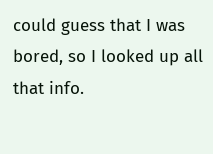could guess that I was bored, so I looked up all that info.